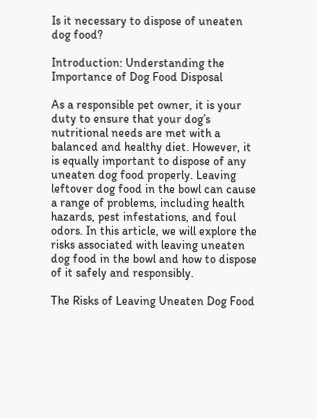Is it necessary to dispose of uneaten dog food?

Introduction: Understanding the Importance of Dog Food Disposal

As a responsible pet owner, it is your duty to ensure that your dog’s nutritional needs are met with a balanced and healthy diet. However, it is equally important to dispose of any uneaten dog food properly. Leaving leftover dog food in the bowl can cause a range of problems, including health hazards, pest infestations, and foul odors. In this article, we will explore the risks associated with leaving uneaten dog food in the bowl and how to dispose of it safely and responsibly.

The Risks of Leaving Uneaten Dog Food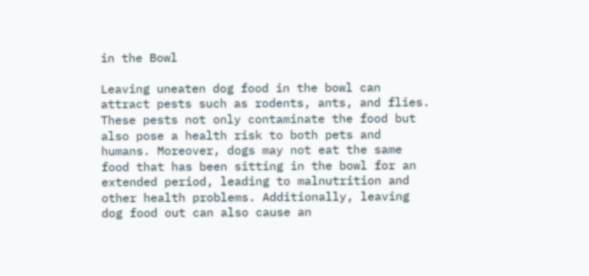in the Bowl

Leaving uneaten dog food in the bowl can attract pests such as rodents, ants, and flies. These pests not only contaminate the food but also pose a health risk to both pets and humans. Moreover, dogs may not eat the same food that has been sitting in the bowl for an extended period, leading to malnutrition and other health problems. Additionally, leaving dog food out can also cause an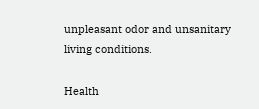unpleasant odor and unsanitary living conditions.

Health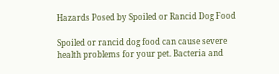Hazards Posed by Spoiled or Rancid Dog Food

Spoiled or rancid dog food can cause severe health problems for your pet. Bacteria and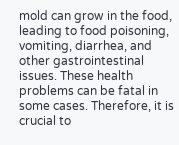mold can grow in the food, leading to food poisoning, vomiting, diarrhea, and other gastrointestinal issues. These health problems can be fatal in some cases. Therefore, it is crucial to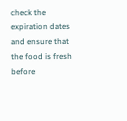check the expiration dates and ensure that the food is fresh before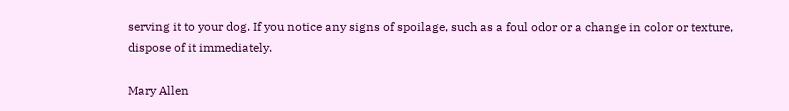serving it to your dog. If you notice any signs of spoilage, such as a foul odor or a change in color or texture, dispose of it immediately.

Mary Allen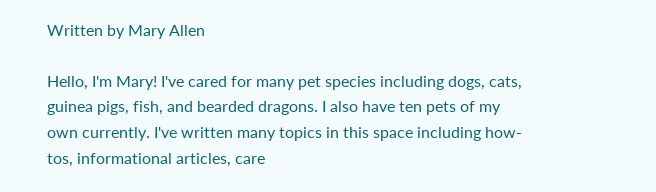Written by Mary Allen

Hello, I'm Mary! I've cared for many pet species including dogs, cats, guinea pigs, fish, and bearded dragons. I also have ten pets of my own currently. I've written many topics in this space including how-tos, informational articles, care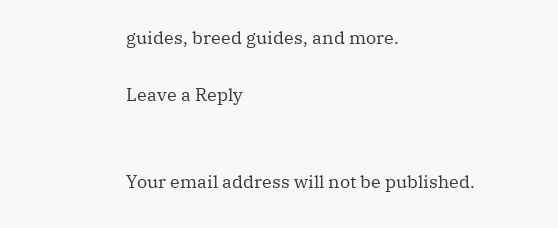guides, breed guides, and more.

Leave a Reply


Your email address will not be published.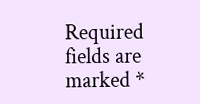Required fields are marked *